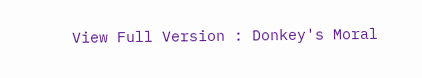View Full Version : Donkey's Moral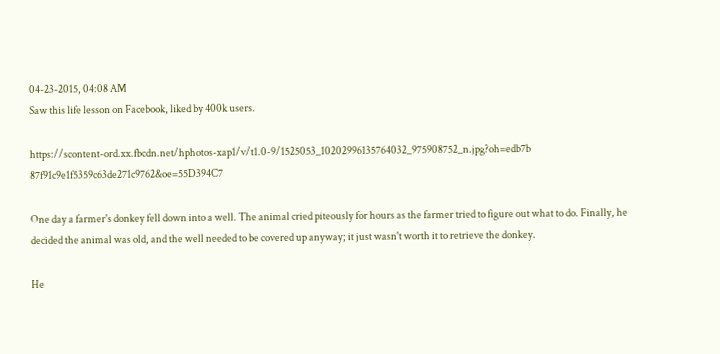04-23-2015, 04:08 AM
Saw this life lesson on Facebook, liked by 400k users.

https://scontent-ord.xx.fbcdn.net/hphotos-xap1/v/t1.0-9/1525053_10202996135764032_975908752_n.jpg?oh=edb7b 87f91c9e1f5359c63de271c9762&oe=55D394C7

One day a farmer's donkey fell down into a well. The animal cried piteously for hours as the farmer tried to figure out what to do. Finally, he decided the animal was old, and the well needed to be covered up anyway; it just wasn't worth it to retrieve the donkey.

He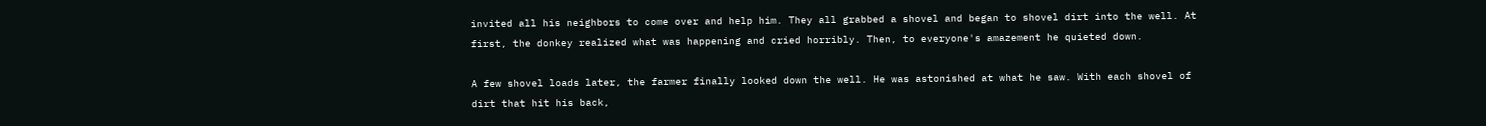invited all his neighbors to come over and help him. They all grabbed a shovel and began to shovel dirt into the well. At first, the donkey realized what was happening and cried horribly. Then, to everyone's amazement he quieted down.

A few shovel loads later, the farmer finally looked down the well. He was astonished at what he saw. With each shovel of dirt that hit his back,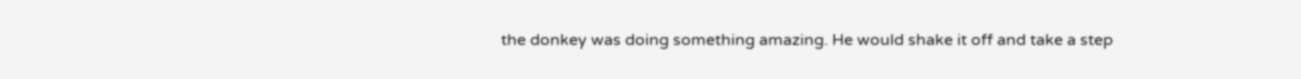the donkey was doing something amazing. He would shake it off and take a step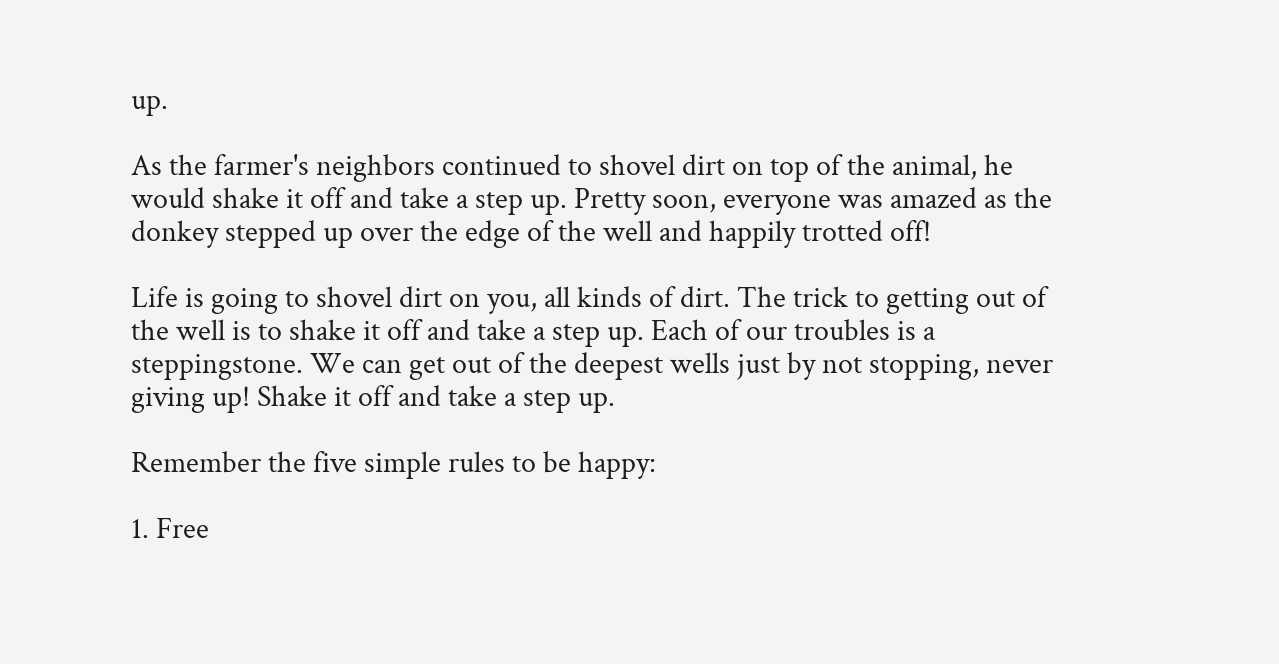up.

As the farmer's neighbors continued to shovel dirt on top of the animal, he would shake it off and take a step up. Pretty soon, everyone was amazed as the donkey stepped up over the edge of the well and happily trotted off!

Life is going to shovel dirt on you, all kinds of dirt. The trick to getting out of the well is to shake it off and take a step up. Each of our troubles is a steppingstone. We can get out of the deepest wells just by not stopping, never giving up! Shake it off and take a step up.

Remember the five simple rules to be happy:

1. Free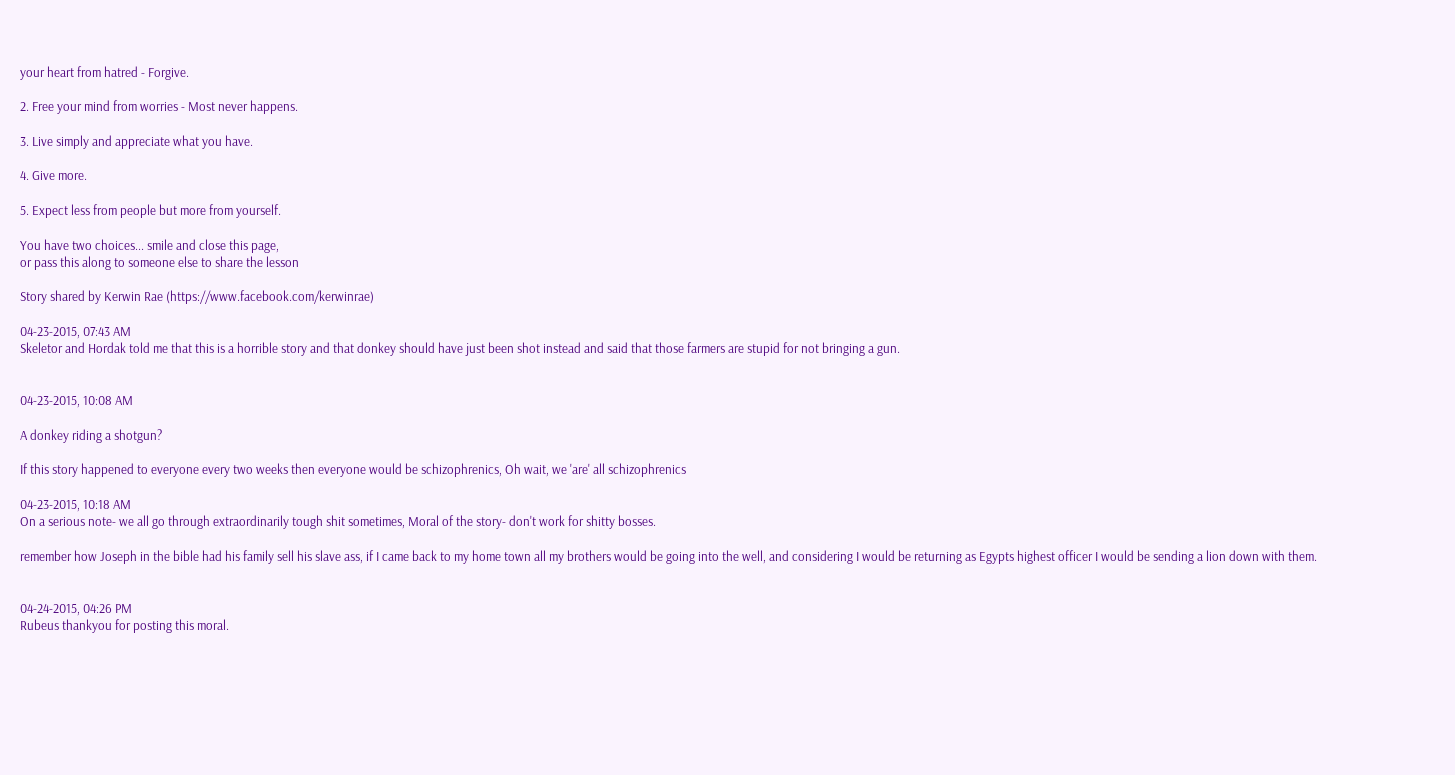your heart from hatred - Forgive.

2. Free your mind from worries - Most never happens.

3. Live simply and appreciate what you have.

4. Give more.

5. Expect less from people but more from yourself.

You have two choices... smile and close this page,
or pass this along to someone else to share the lesson

Story shared by Kerwin Rae (https://www.facebook.com/kerwinrae)

04-23-2015, 07:43 AM
Skeletor and Hordak told me that this is a horrible story and that donkey should have just been shot instead and said that those farmers are stupid for not bringing a gun.


04-23-2015, 10:08 AM

A donkey riding a shotgun?

If this story happened to everyone every two weeks then everyone would be schizophrenics, Oh wait, we 'are' all schizophrenics

04-23-2015, 10:18 AM
On a serious note- we all go through extraordinarily tough shit sometimes, Moral of the story- don't work for shitty bosses.

remember how Joseph in the bible had his family sell his slave ass, if I came back to my home town all my brothers would be going into the well, and considering I would be returning as Egypts highest officer I would be sending a lion down with them.


04-24-2015, 04:26 PM
Rubeus thankyou for posting this moral.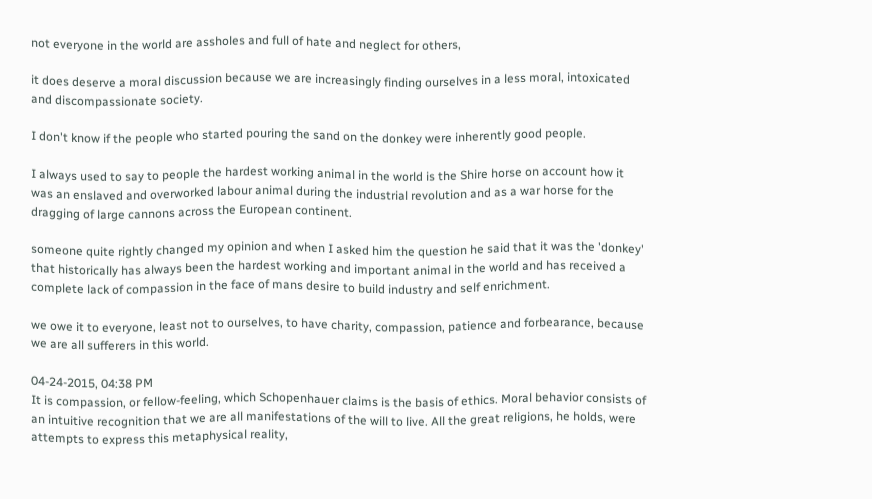not everyone in the world are assholes and full of hate and neglect for others,

it does deserve a moral discussion because we are increasingly finding ourselves in a less moral, intoxicated and discompassionate society.

I don't know if the people who started pouring the sand on the donkey were inherently good people.

I always used to say to people the hardest working animal in the world is the Shire horse on account how it was an enslaved and overworked labour animal during the industrial revolution and as a war horse for the dragging of large cannons across the European continent.

someone quite rightly changed my opinion and when I asked him the question he said that it was the 'donkey' that historically has always been the hardest working and important animal in the world and has received a complete lack of compassion in the face of mans desire to build industry and self enrichment.

we owe it to everyone, least not to ourselves, to have charity, compassion, patience and forbearance, because we are all sufferers in this world.

04-24-2015, 04:38 PM
It is compassion, or fellow-feeling, which Schopenhauer claims is the basis of ethics. Moral behavior consists of an intuitive recognition that we are all manifestations of the will to live. All the great religions, he holds, were attempts to express this metaphysical reality,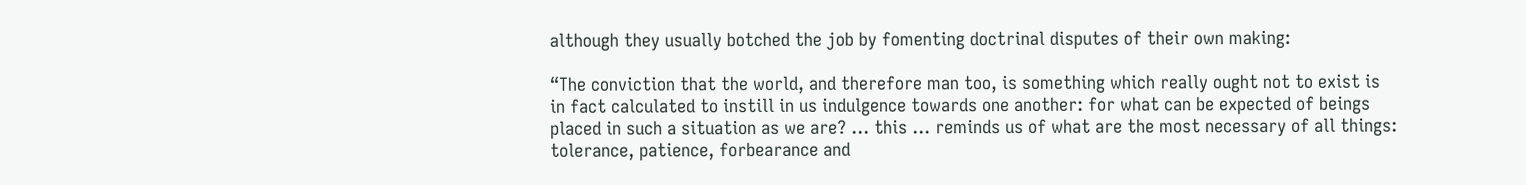although they usually botched the job by fomenting doctrinal disputes of their own making:

“The conviction that the world, and therefore man too, is something which really ought not to exist is in fact calculated to instill in us indulgence towards one another: for what can be expected of beings placed in such a situation as we are? ... this ... reminds us of what are the most necessary of all things: tolerance, patience, forbearance and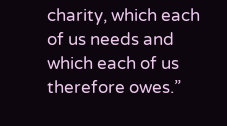charity, which each of us needs and which each of us therefore owes.”